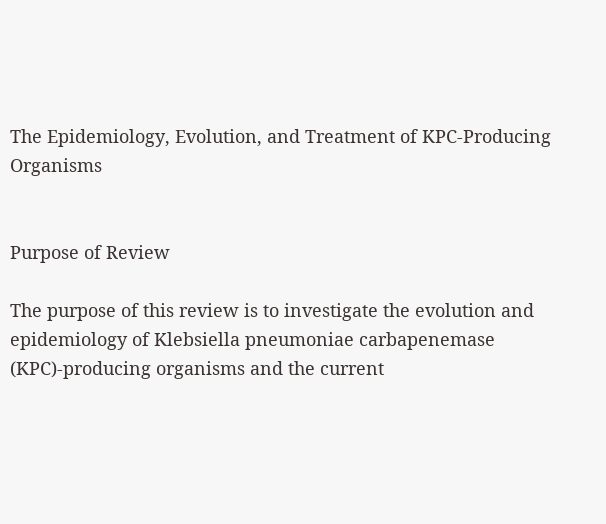The Epidemiology, Evolution, and Treatment of KPC-Producing Organisms


Purpose of Review

The purpose of this review is to investigate the evolution and epidemiology of Klebsiella pneumoniae carbapenemase (KPC)-producing organisms and the current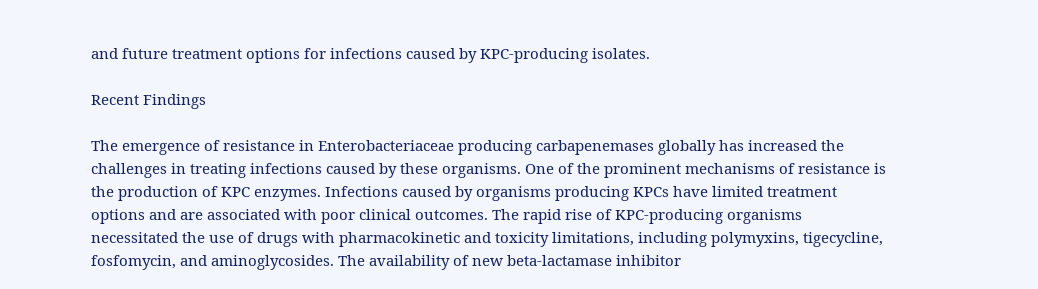and future treatment options for infections caused by KPC-producing isolates.

Recent Findings

The emergence of resistance in Enterobacteriaceae producing carbapenemases globally has increased the challenges in treating infections caused by these organisms. One of the prominent mechanisms of resistance is the production of KPC enzymes. Infections caused by organisms producing KPCs have limited treatment options and are associated with poor clinical outcomes. The rapid rise of KPC-producing organisms necessitated the use of drugs with pharmacokinetic and toxicity limitations, including polymyxins, tigecycline, fosfomycin, and aminoglycosides. The availability of new beta-lactamase inhibitor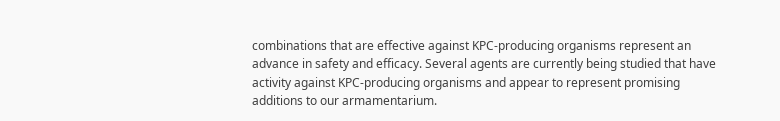combinations that are effective against KPC-producing organisms represent an advance in safety and efficacy. Several agents are currently being studied that have activity against KPC-producing organisms and appear to represent promising additions to our armamentarium.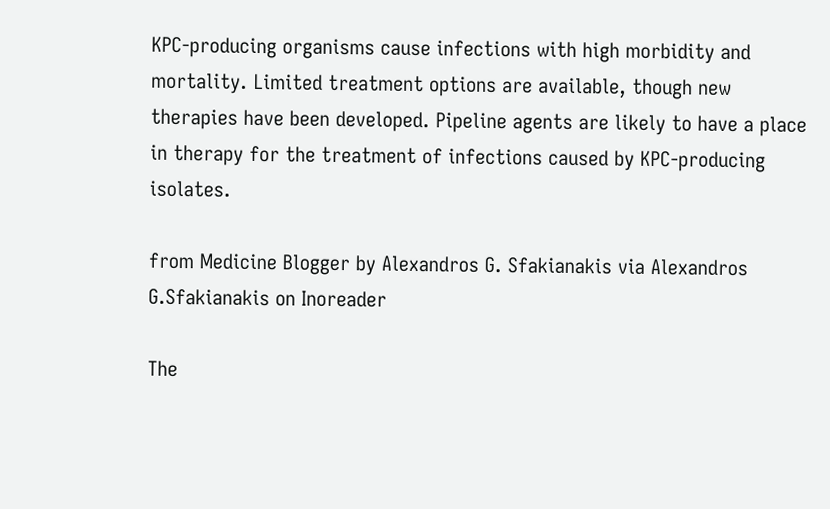KPC-producing organisms cause infections with high morbidity and mortality. Limited treatment options are available, though new therapies have been developed. Pipeline agents are likely to have a place in therapy for the treatment of infections caused by KPC-producing isolates.

from Medicine Blogger by Alexandros G. Sfakianakis via Alexandros G.Sfakianakis on Inoreader

The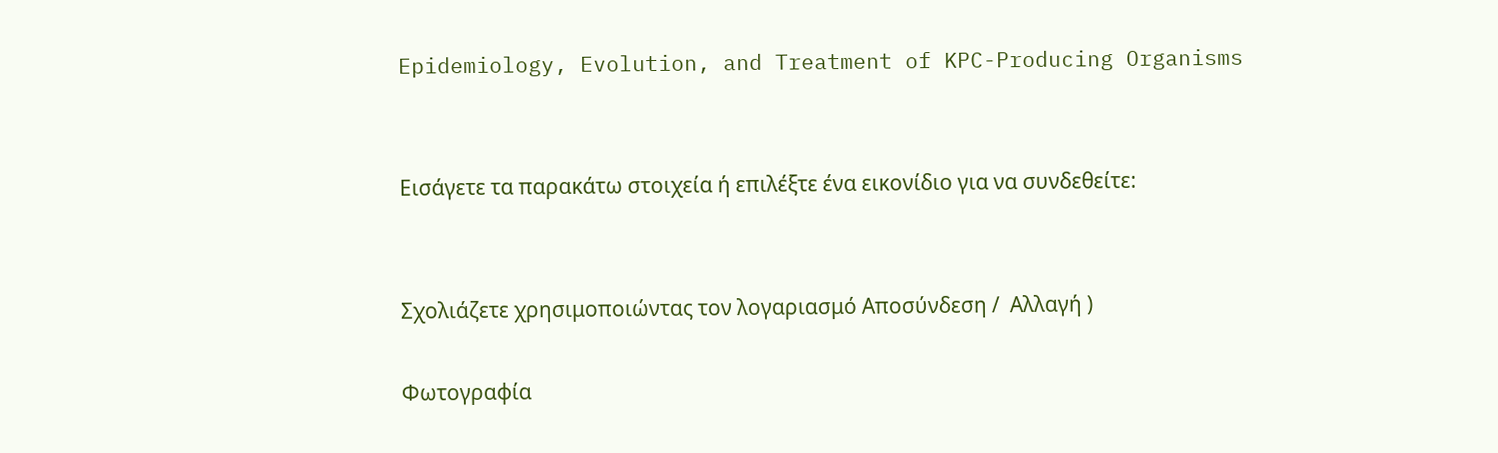Epidemiology, Evolution, and Treatment of KPC-Producing Organisms


Εισάγετε τα παρακάτω στοιχεία ή επιλέξτε ένα εικονίδιο για να συνδεθείτε:


Σχολιάζετε χρησιμοποιώντας τον λογαριασμό Αποσύνδεση /  Αλλαγή )

Φωτογραφία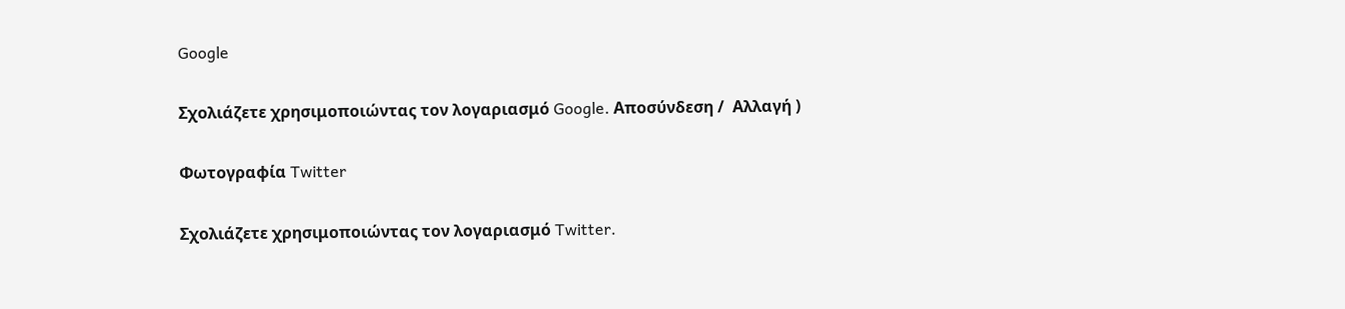Google

Σχολιάζετε χρησιμοποιώντας τον λογαριασμό Google. Αποσύνδεση /  Αλλαγή )

Φωτογραφία Twitter

Σχολιάζετε χρησιμοποιώντας τον λογαριασμό Twitter.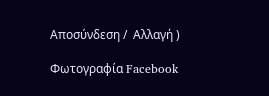Αποσύνδεση /  Αλλαγή )

Φωτογραφία Facebook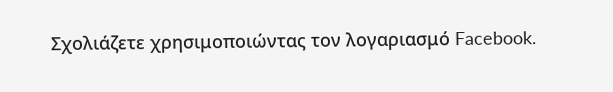Σχολιάζετε χρησιμοποιώντας τον λογαριασμό Facebook.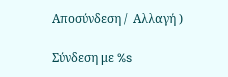Αποσύνδεση /  Αλλαγή )

Σύνδεση με %s